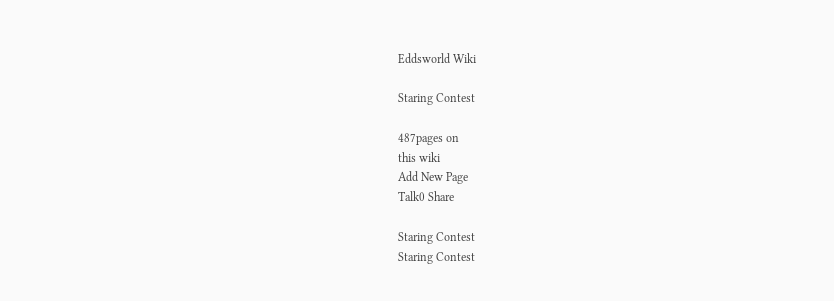Eddsworld Wiki

Staring Contest

487pages on
this wiki
Add New Page
Talk0 Share

Staring Contest
Staring Contest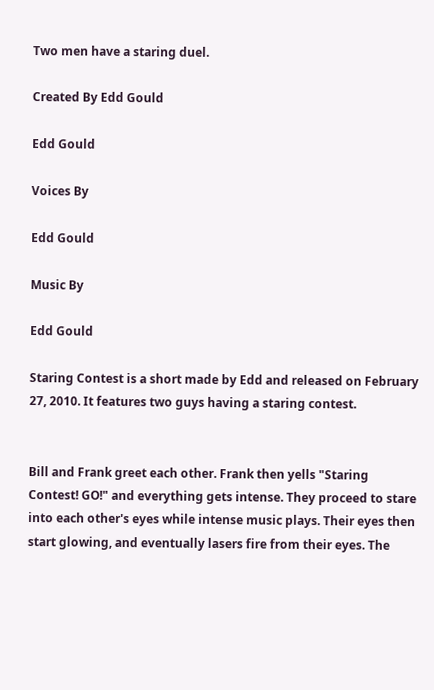Two men have a staring duel.

Created By Edd Gould

Edd Gould

Voices By

Edd Gould

Music By

Edd Gould

Staring Contest is a short made by Edd and released on February 27, 2010. It features two guys having a staring contest.


Bill and Frank greet each other. Frank then yells "Staring Contest! GO!" and everything gets intense. They proceed to stare into each other's eyes while intense music plays. Their eyes then start glowing, and eventually lasers fire from their eyes. The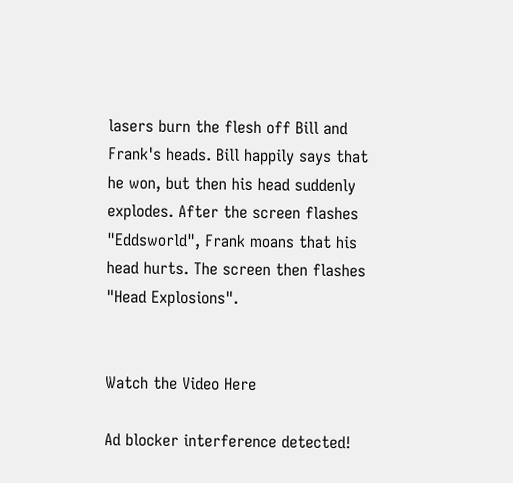lasers burn the flesh off Bill and Frank's heads. Bill happily says that he won, but then his head suddenly explodes. After the screen flashes "Eddsworld", Frank moans that his head hurts. The screen then flashes "Head Explosions".


Watch the Video Here

Ad blocker interference detected!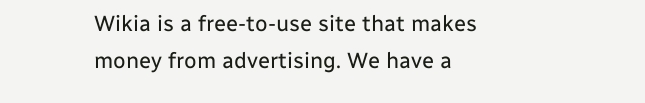Wikia is a free-to-use site that makes money from advertising. We have a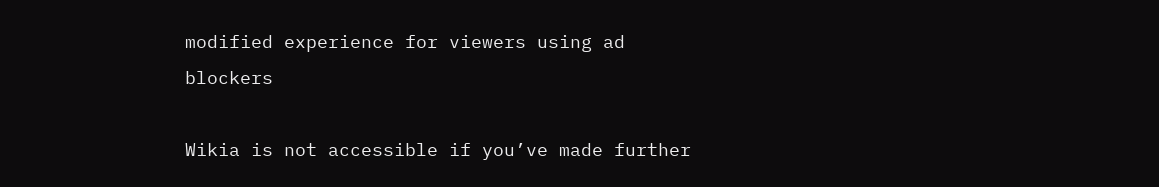modified experience for viewers using ad blockers

Wikia is not accessible if you’ve made further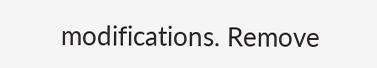modifications. Remove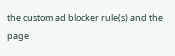the custom ad blocker rule(s) and the page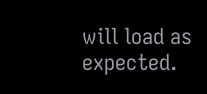will load as expected.